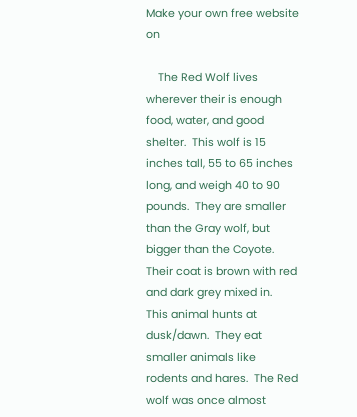Make your own free website on

    The Red Wolf lives wherever their is enough food, water, and good shelter.  This wolf is 15 inches tall, 55 to 65 inches long, and weigh 40 to 90 pounds.  They are smaller than the Gray wolf, but bigger than the Coyote.  Their coat is brown with red and dark grey mixed in.  This animal hunts at dusk/dawn.  They eat smaller animals like rodents and hares.  The Red wolf was once almost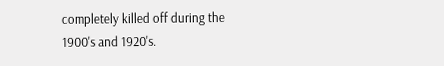completely killed off during the 1900's and 1920's.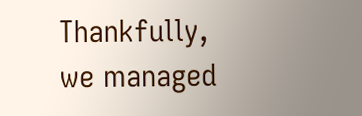Thankfully, we managed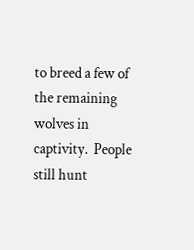to breed a few of the remaining wolves in captivity.  People still hunt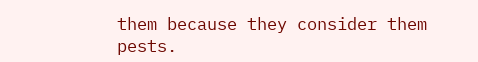them because they consider them pests.